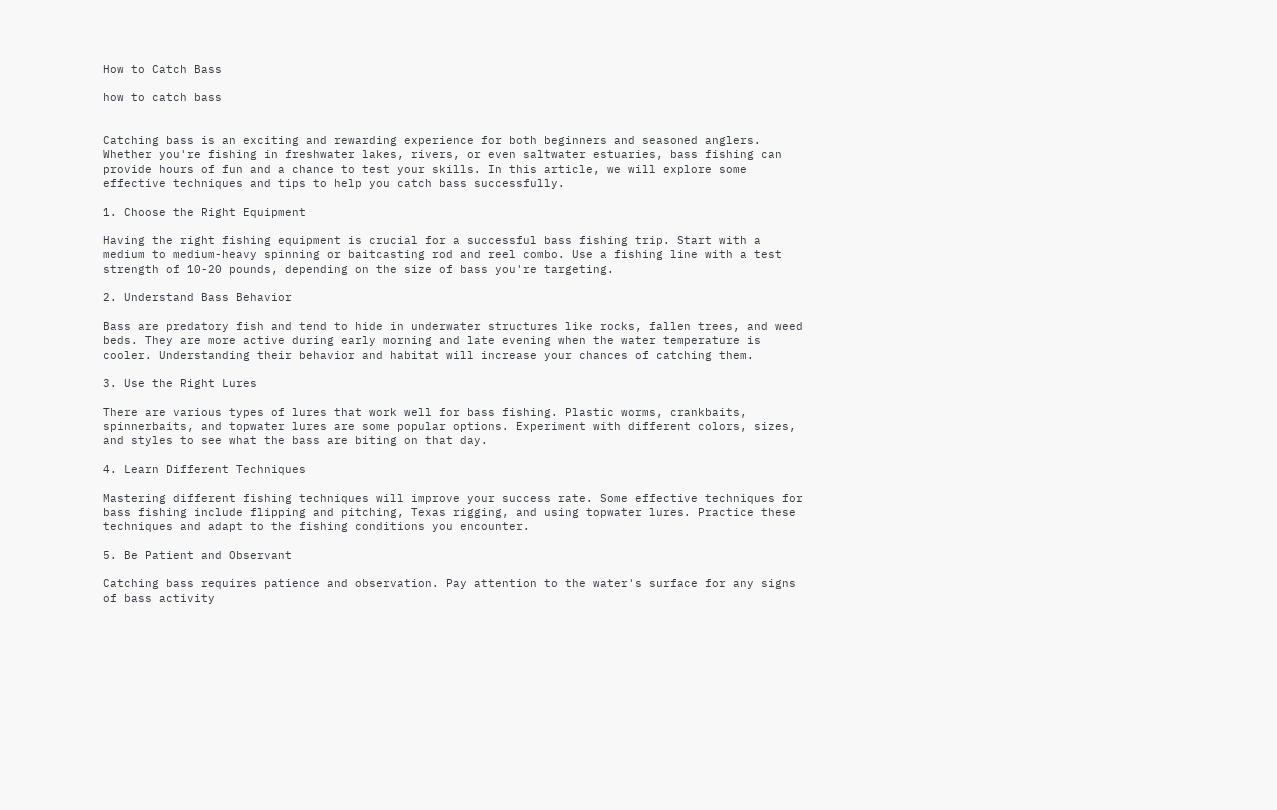How to Catch Bass

how to catch bass


Catching bass is an exciting and rewarding experience for both beginners and seasoned anglers. Whether you're fishing in freshwater lakes, rivers, or even saltwater estuaries, bass fishing can provide hours of fun and a chance to test your skills. In this article, we will explore some effective techniques and tips to help you catch bass successfully.

1. Choose the Right Equipment

Having the right fishing equipment is crucial for a successful bass fishing trip. Start with a medium to medium-heavy spinning or baitcasting rod and reel combo. Use a fishing line with a test strength of 10-20 pounds, depending on the size of bass you're targeting.

2. Understand Bass Behavior

Bass are predatory fish and tend to hide in underwater structures like rocks, fallen trees, and weed beds. They are more active during early morning and late evening when the water temperature is cooler. Understanding their behavior and habitat will increase your chances of catching them.

3. Use the Right Lures

There are various types of lures that work well for bass fishing. Plastic worms, crankbaits, spinnerbaits, and topwater lures are some popular options. Experiment with different colors, sizes, and styles to see what the bass are biting on that day.

4. Learn Different Techniques

Mastering different fishing techniques will improve your success rate. Some effective techniques for bass fishing include flipping and pitching, Texas rigging, and using topwater lures. Practice these techniques and adapt to the fishing conditions you encounter.

5. Be Patient and Observant

Catching bass requires patience and observation. Pay attention to the water's surface for any signs of bass activity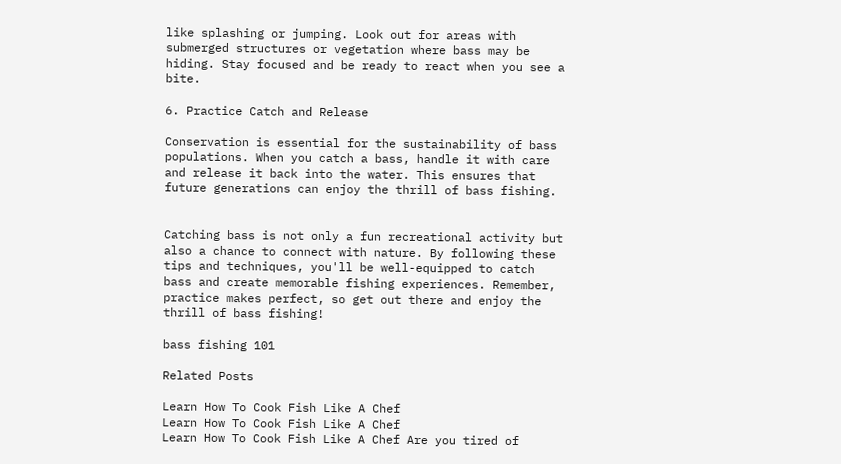like splashing or jumping. Look out for areas with submerged structures or vegetation where bass may be hiding. Stay focused and be ready to react when you see a bite.

6. Practice Catch and Release

Conservation is essential for the sustainability of bass populations. When you catch a bass, handle it with care and release it back into the water. This ensures that future generations can enjoy the thrill of bass fishing.


Catching bass is not only a fun recreational activity but also a chance to connect with nature. By following these tips and techniques, you'll be well-equipped to catch bass and create memorable fishing experiences. Remember, practice makes perfect, so get out there and enjoy the thrill of bass fishing!

bass fishing 101

Related Posts

Learn How To Cook Fish Like A Chef
Learn How To Cook Fish Like A Chef
Learn How To Cook Fish Like A Chef Are you tired of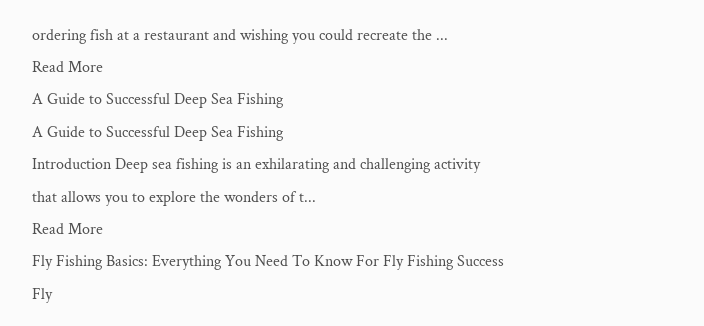ordering fish at a restaurant and wishing you could recreate the ...
Read More
A Guide to Successful Deep Sea Fishing
A Guide to Successful Deep Sea Fishing
Introduction Deep sea fishing is an exhilarating and challenging activity that allows you to explore the wonders of t...
Read More
Fly Fishing Basics: Everything You Need To Know For Fly Fishing Success
Fly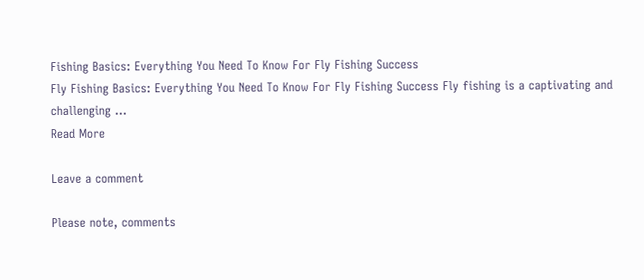Fishing Basics: Everything You Need To Know For Fly Fishing Success
Fly Fishing Basics: Everything You Need To Know For Fly Fishing Success Fly fishing is a captivating and challenging ...
Read More

Leave a comment

Please note, comments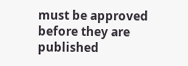must be approved before they are published